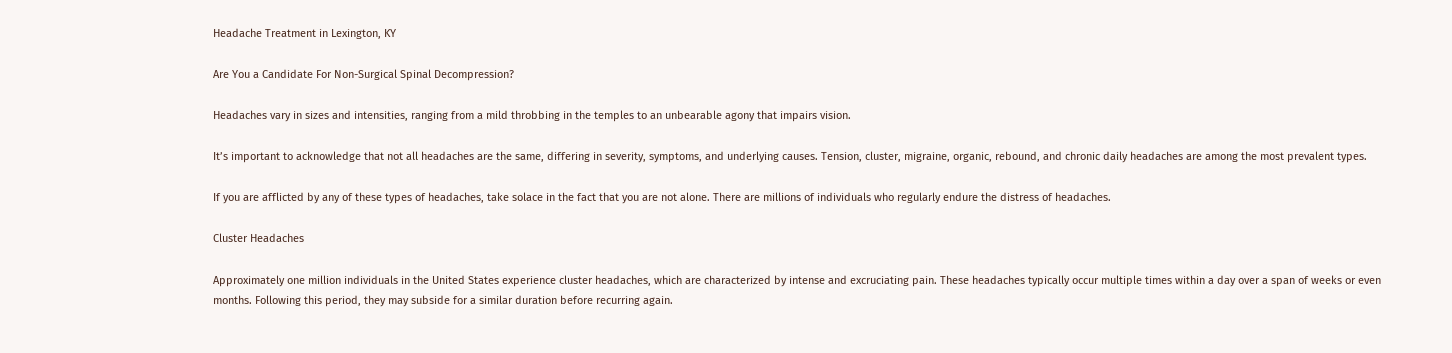Headache Treatment in Lexington, KY

Are You a Candidate For Non-Surgical Spinal Decompression?

Headaches vary in sizes and intensities, ranging from a mild throbbing in the temples to an unbearable agony that impairs vision.

It’s important to acknowledge that not all headaches are the same, differing in severity, symptoms, and underlying causes. Tension, cluster, migraine, organic, rebound, and chronic daily headaches are among the most prevalent types.

If you are afflicted by any of these types of headaches, take solace in the fact that you are not alone. There are millions of individuals who regularly endure the distress of headaches.

Cluster Headaches

Approximately one million individuals in the United States experience cluster headaches, which are characterized by intense and excruciating pain. These headaches typically occur multiple times within a day over a span of weeks or even months. Following this period, they may subside for a similar duration before recurring again.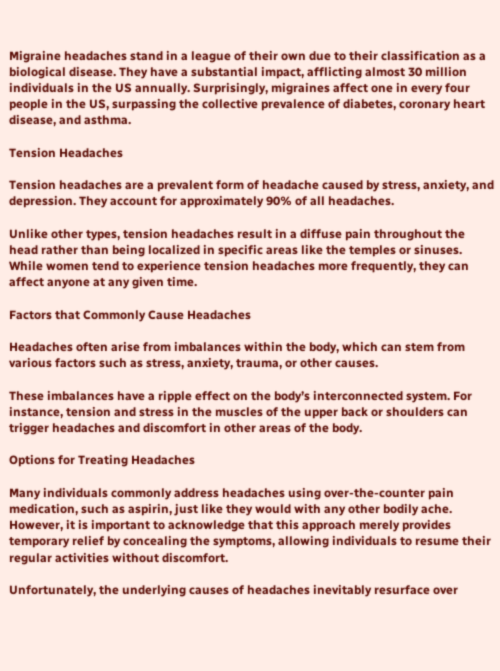Migraine headaches stand in a league of their own due to their classification as a biological disease. They have a substantial impact, afflicting almost 30 million individuals in the US annually. Surprisingly, migraines affect one in every four people in the US, surpassing the collective prevalence of diabetes, coronary heart disease, and asthma.

Tension Headaches

Tension headaches are a prevalent form of headache caused by stress, anxiety, and depression. They account for approximately 90% of all headaches.

Unlike other types, tension headaches result in a diffuse pain throughout the head rather than being localized in specific areas like the temples or sinuses. While women tend to experience tension headaches more frequently, they can affect anyone at any given time.

Factors that Commonly Cause Headaches

Headaches often arise from imbalances within the body, which can stem from various factors such as stress, anxiety, trauma, or other causes.

These imbalances have a ripple effect on the body’s interconnected system. For instance, tension and stress in the muscles of the upper back or shoulders can trigger headaches and discomfort in other areas of the body.

Options for Treating Headaches

Many individuals commonly address headaches using over-the-counter pain medication, such as aspirin, just like they would with any other bodily ache. However, it is important to acknowledge that this approach merely provides temporary relief by concealing the symptoms, allowing individuals to resume their regular activities without discomfort.

Unfortunately, the underlying causes of headaches inevitably resurface over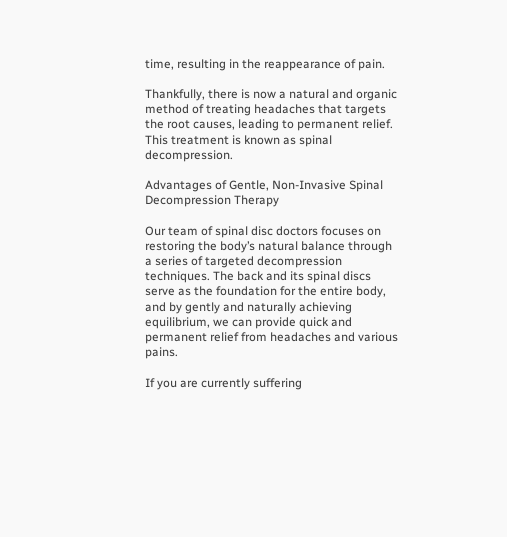time, resulting in the reappearance of pain.

Thankfully, there is now a natural and organic method of treating headaches that targets the root causes, leading to permanent relief. This treatment is known as spinal decompression.

Advantages of Gentle, Non-Invasive Spinal Decompression Therapy

Our team of spinal disc doctors focuses on restoring the body’s natural balance through a series of targeted decompression techniques. The back and its spinal discs serve as the foundation for the entire body, and by gently and naturally achieving equilibrium, we can provide quick and permanent relief from headaches and various pains.

If you are currently suffering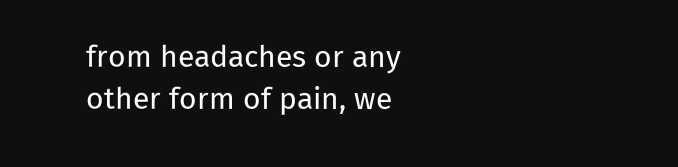from headaches or any other form of pain, we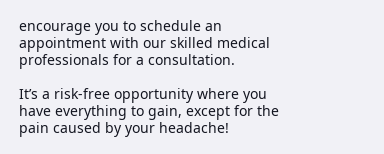encourage you to schedule an appointment with our skilled medical professionals for a consultation.

It’s a risk-free opportunity where you have everything to gain, except for the pain caused by your headache!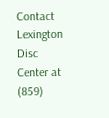Contact Lexington Disc Center at (859)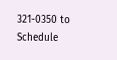321-0350 to Schedule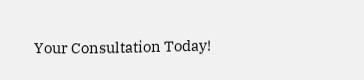Your Consultation Today!